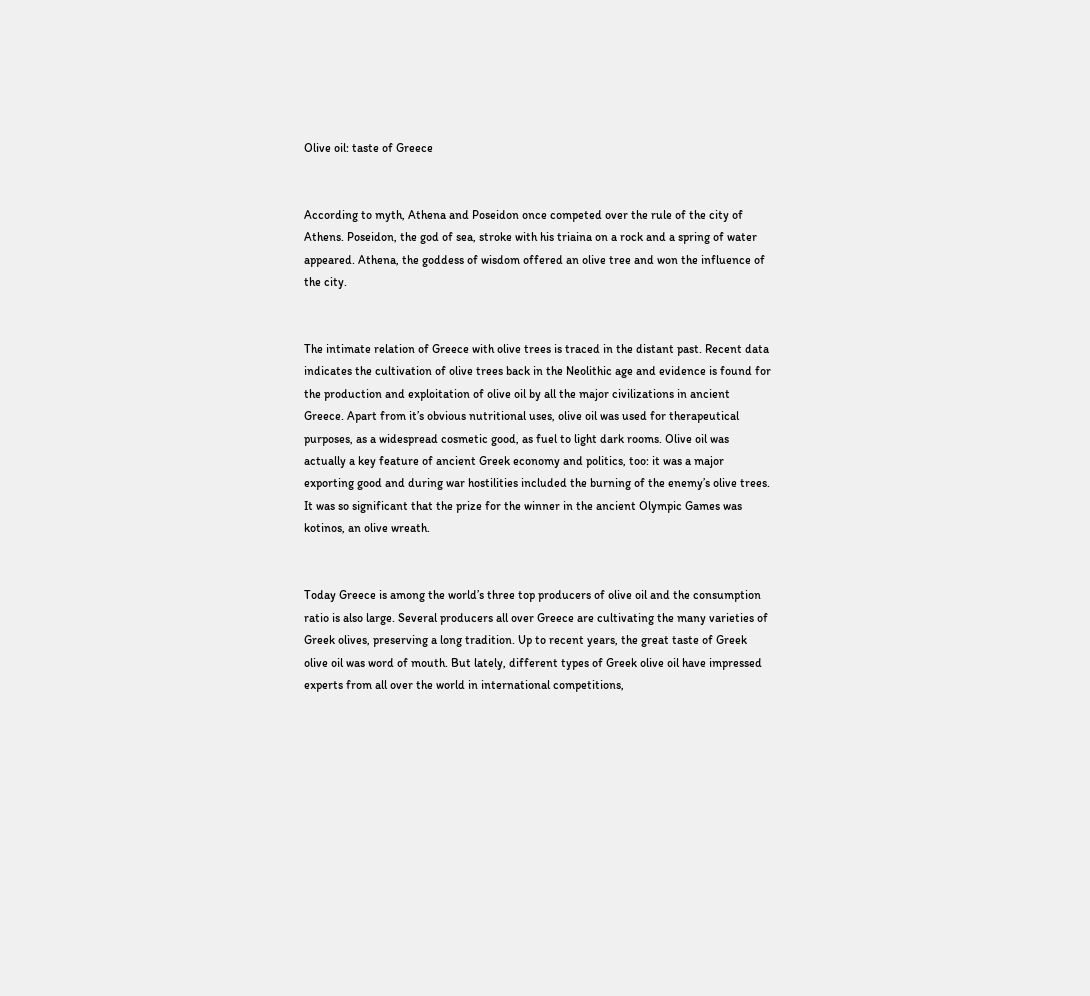Olive oil: taste of Greece


According to myth, Athena and Poseidon once competed over the rule of the city of Athens. Poseidon, the god of sea, stroke with his triaina on a rock and a spring of water appeared. Athena, the goddess of wisdom offered an olive tree and won the influence of the city.


The intimate relation of Greece with olive trees is traced in the distant past. Recent data indicates the cultivation of olive trees back in the Neolithic age and evidence is found for the production and exploitation of olive oil by all the major civilizations in ancient Greece. Apart from it’s obvious nutritional uses, olive oil was used for therapeutical purposes, as a widespread cosmetic good, as fuel to light dark rooms. Olive oil was actually a key feature of ancient Greek economy and politics, too: it was a major exporting good and during war hostilities included the burning of the enemy’s olive trees. It was so significant that the prize for the winner in the ancient Olympic Games was kotinos, an olive wreath.


Today Greece is among the world’s three top producers of olive oil and the consumption ratio is also large. Several producers all over Greece are cultivating the many varieties of Greek olives, preserving a long tradition. Up to recent years, the great taste of Greek olive oil was word of mouth. But lately, different types of Greek olive oil have impressed experts from all over the world in international competitions,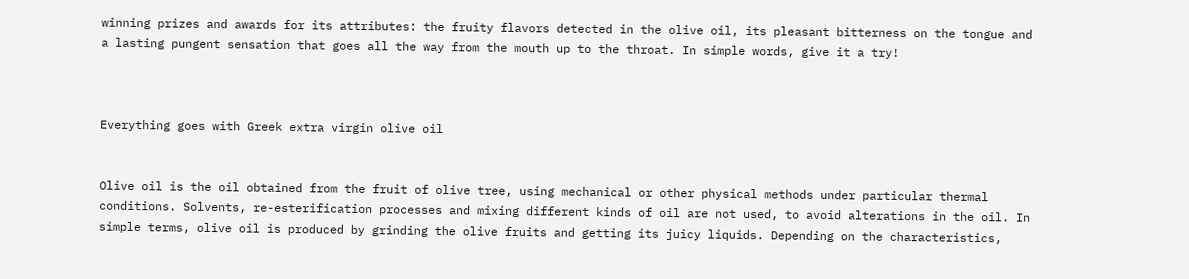winning prizes and awards for its attributes: the fruity flavors detected in the olive oil, its pleasant bitterness on the tongue and a lasting pungent sensation that goes all the way from the mouth up to the throat. In simple words, give it a try!



Everything goes with Greek extra virgin olive oil


Olive oil is the oil obtained from the fruit of olive tree, using mechanical or other physical methods under particular thermal conditions. Solvents, re-esterification processes and mixing different kinds of oil are not used, to avoid alterations in the oil. In simple terms, olive oil is produced by grinding the olive fruits and getting its juicy liquids. Depending on the characteristics,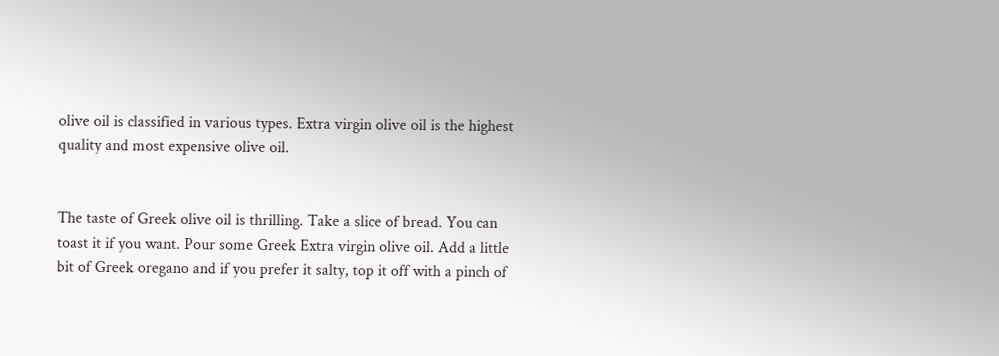olive oil is classified in various types. Extra virgin olive oil is the highest quality and most expensive olive oil.


The taste of Greek olive oil is thrilling. Take a slice of bread. You can toast it if you want. Pour some Greek Extra virgin olive oil. Add a little bit of Greek oregano and if you prefer it salty, top it off with a pinch of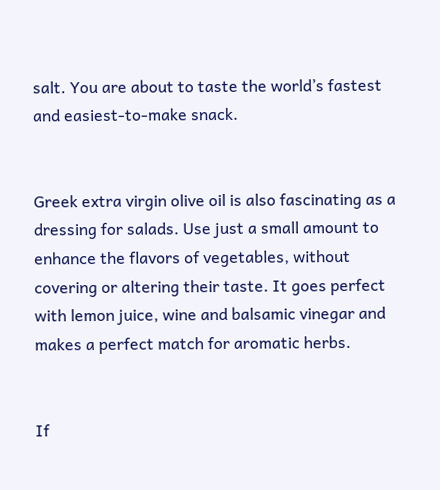salt. You are about to taste the world’s fastest and easiest-to-make snack.


Greek extra virgin olive oil is also fascinating as a dressing for salads. Use just a small amount to enhance the flavors of vegetables, without covering or altering their taste. It goes perfect with lemon juice, wine and balsamic vinegar and makes a perfect match for aromatic herbs.


If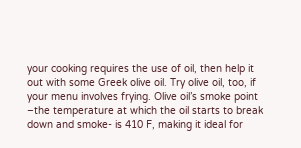your cooking requires the use of oil, then help it out with some Greek olive oil. Try olive oil, too, if your menu involves frying. Olive oil’s smoke point –the temperature at which the oil starts to break down and smoke- is 410 F, making it ideal for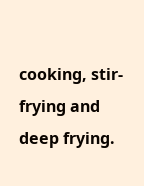cooking, stir-frying and deep frying.